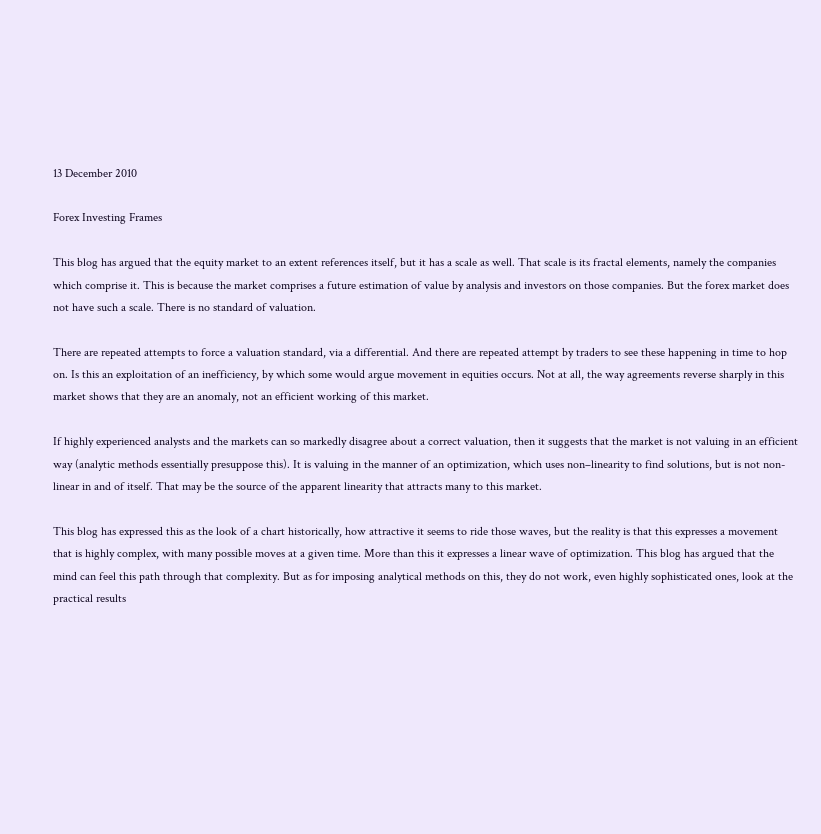13 December 2010

Forex Investing Frames

This blog has argued that the equity market to an extent references itself, but it has a scale as well. That scale is its fractal elements, namely the companies which comprise it. This is because the market comprises a future estimation of value by analysis and investors on those companies. But the forex market does not have such a scale. There is no standard of valuation.

There are repeated attempts to force a valuation standard, via a differential. And there are repeated attempt by traders to see these happening in time to hop on. Is this an exploitation of an inefficiency, by which some would argue movement in equities occurs. Not at all, the way agreements reverse sharply in this market shows that they are an anomaly, not an efficient working of this market.

If highly experienced analysts and the markets can so markedly disagree about a correct valuation, then it suggests that the market is not valuing in an efficient way (analytic methods essentially presuppose this). It is valuing in the manner of an optimization, which uses non–linearity to find solutions, but is not non-linear in and of itself. That may be the source of the apparent linearity that attracts many to this market.

This blog has expressed this as the look of a chart historically, how attractive it seems to ride those waves, but the reality is that this expresses a movement that is highly complex, with many possible moves at a given time. More than this it expresses a linear wave of optimization. This blog has argued that the mind can feel this path through that complexity. But as for imposing analytical methods on this, they do not work, even highly sophisticated ones, look at the practical results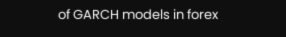of GARCH models in forex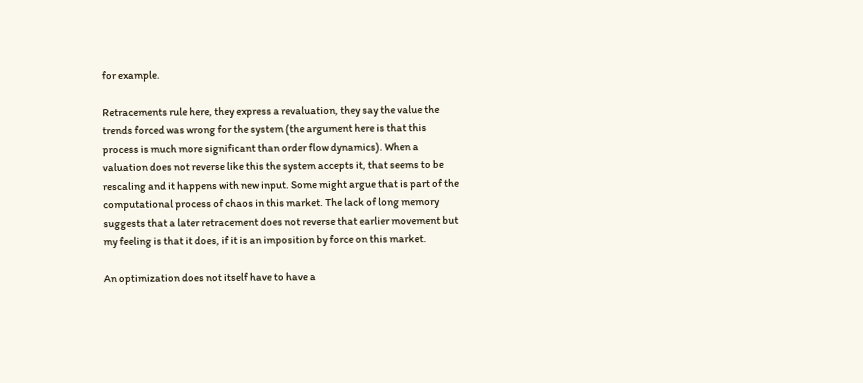for example.

Retracements rule here, they express a revaluation, they say the value the trends forced was wrong for the system (the argument here is that this process is much more significant than order flow dynamics). When a valuation does not reverse like this the system accepts it, that seems to be rescaling and it happens with new input. Some might argue that is part of the computational process of chaos in this market. The lack of long memory suggests that a later retracement does not reverse that earlier movement but my feeling is that it does, if it is an imposition by force on this market.

An optimization does not itself have to have a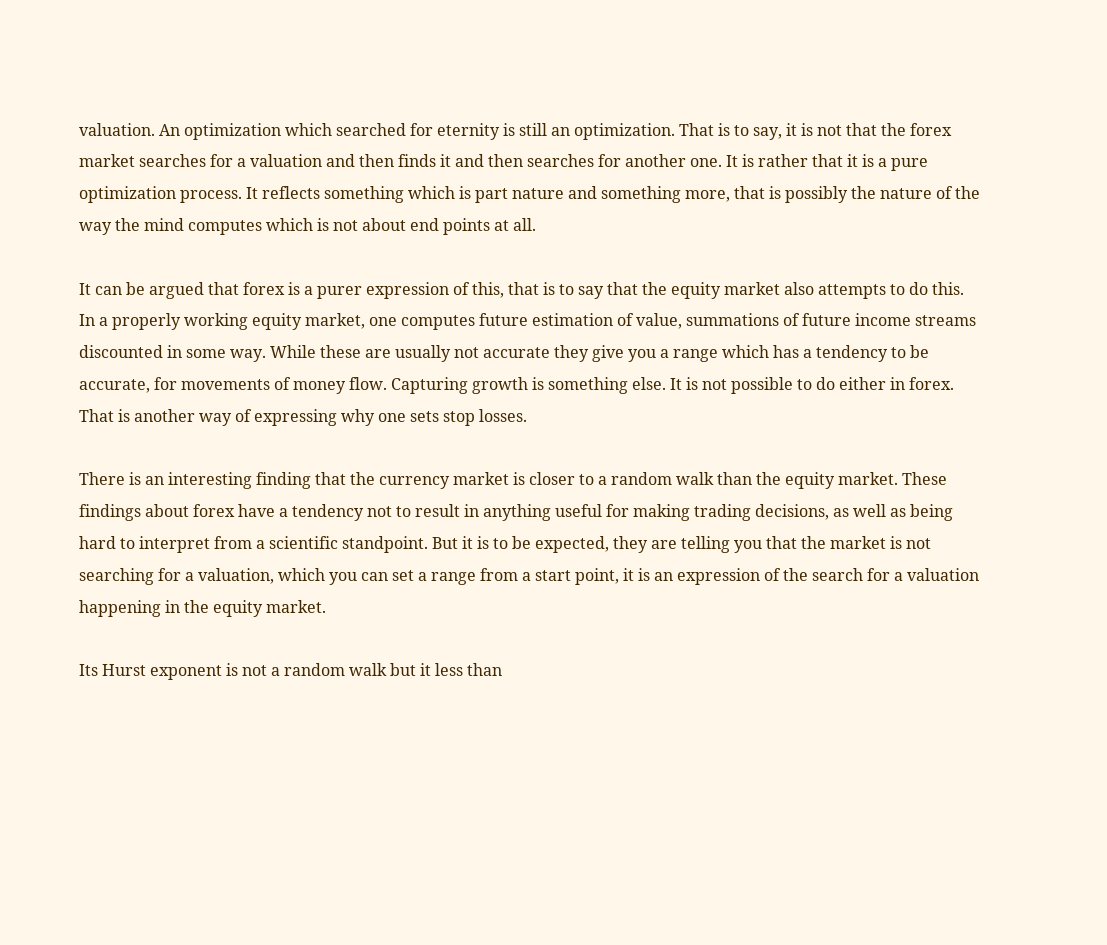valuation. An optimization which searched for eternity is still an optimization. That is to say, it is not that the forex market searches for a valuation and then finds it and then searches for another one. It is rather that it is a pure optimization process. It reflects something which is part nature and something more, that is possibly the nature of the way the mind computes which is not about end points at all.

It can be argued that forex is a purer expression of this, that is to say that the equity market also attempts to do this. In a properly working equity market, one computes future estimation of value, summations of future income streams discounted in some way. While these are usually not accurate they give you a range which has a tendency to be accurate, for movements of money flow. Capturing growth is something else. It is not possible to do either in forex. That is another way of expressing why one sets stop losses.

There is an interesting finding that the currency market is closer to a random walk than the equity market. These findings about forex have a tendency not to result in anything useful for making trading decisions, as well as being hard to interpret from a scientific standpoint. But it is to be expected, they are telling you that the market is not searching for a valuation, which you can set a range from a start point, it is an expression of the search for a valuation happening in the equity market.

Its Hurst exponent is not a random walk but it less than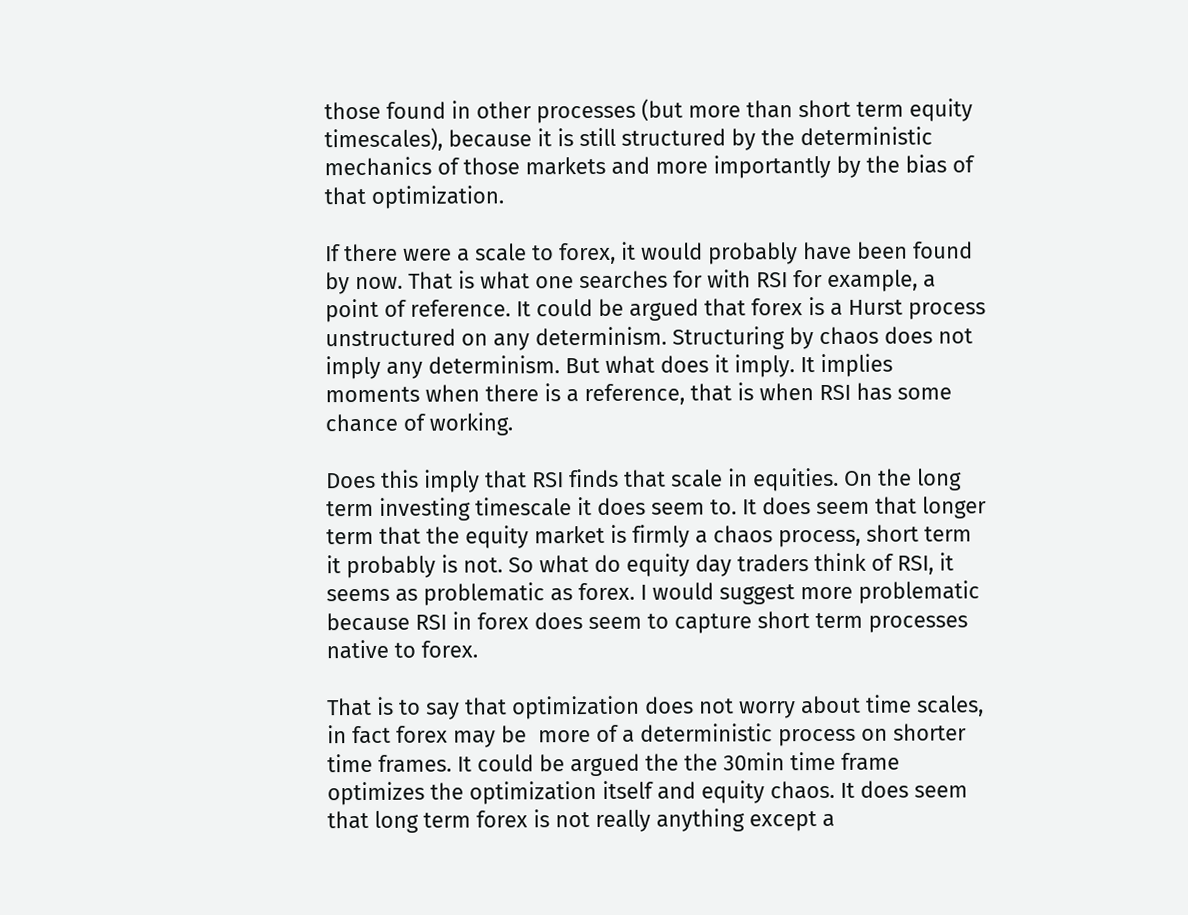those found in other processes (but more than short term equity timescales), because it is still structured by the deterministic mechanics of those markets and more importantly by the bias of that optimization.

If there were a scale to forex, it would probably have been found by now. That is what one searches for with RSI for example, a point of reference. It could be argued that forex is a Hurst process unstructured on any determinism. Structuring by chaos does not imply any determinism. But what does it imply. It implies moments when there is a reference, that is when RSI has some chance of working.

Does this imply that RSI finds that scale in equities. On the long term investing timescale it does seem to. It does seem that longer term that the equity market is firmly a chaos process, short term it probably is not. So what do equity day traders think of RSI, it seems as problematic as forex. I would suggest more problematic because RSI in forex does seem to capture short term processes native to forex.

That is to say that optimization does not worry about time scales, in fact forex may be  more of a deterministic process on shorter time frames. It could be argued the the 30min time frame optimizes the optimization itself and equity chaos. It does seem that long term forex is not really anything except a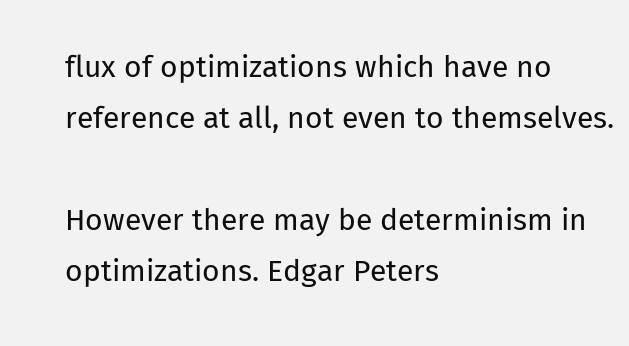flux of optimizations which have no reference at all, not even to themselves.

However there may be determinism in optimizations. Edgar Peters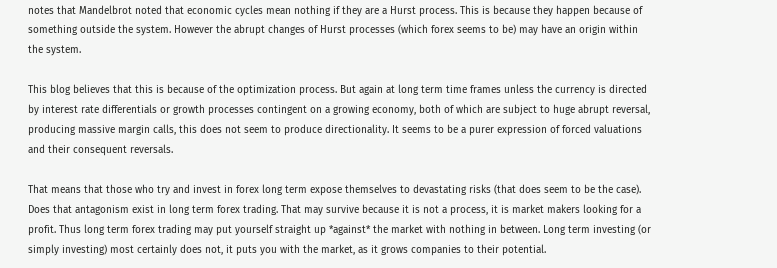notes that Mandelbrot noted that economic cycles mean nothing if they are a Hurst process. This is because they happen because of something outside the system. However the abrupt changes of Hurst processes (which forex seems to be) may have an origin within the system.

This blog believes that this is because of the optimization process. But again at long term time frames unless the currency is directed by interest rate differentials or growth processes contingent on a growing economy, both of which are subject to huge abrupt reversal, producing massive margin calls, this does not seem to produce directionality. It seems to be a purer expression of forced valuations and their consequent reversals.

That means that those who try and invest in forex long term expose themselves to devastating risks (that does seem to be the case). Does that antagonism exist in long term forex trading. That may survive because it is not a process, it is market makers looking for a profit. Thus long term forex trading may put yourself straight up *against* the market with nothing in between. Long term investing (or simply investing) most certainly does not, it puts you with the market, as it grows companies to their potential.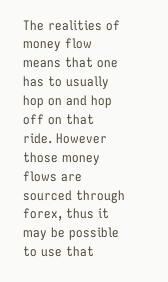The realities of money flow means that one has to usually hop on and hop off on that ride. However those money flows are sourced through forex, thus it may be possible to use that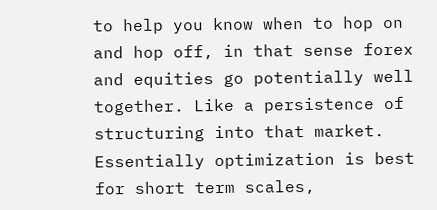to help you know when to hop on and hop off, in that sense forex and equities go potentially well together. Like a persistence of structuring into that market.  Essentially optimization is best for short term scales,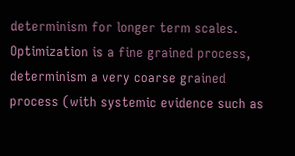determinism for longer term scales. Optimization is a fine grained process, determinism a very coarse grained process (with systemic evidence such as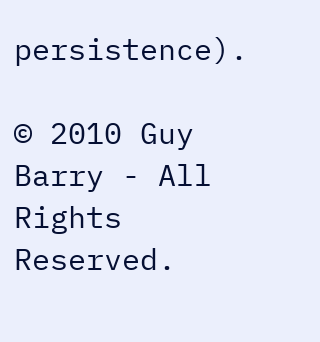persistence).

© 2010 Guy Barry - All Rights Reserved.